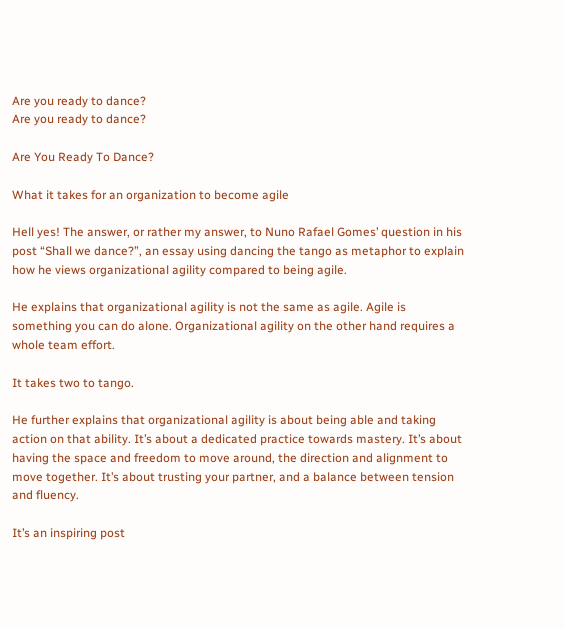Are you ready to dance?
Are you ready to dance?

Are You Ready To Dance?

What it takes for an organization to become agile

Hell yes! The answer, or rather my answer, to Nuno Rafael Gomes’ question in his post “Shall we dance?”, an essay using dancing the tango as metaphor to explain how he views organizational agility compared to being agile.

He explains that organizational agility is not the same as agile. Agile is something you can do alone. Organizational agility on the other hand requires a whole team effort.

It takes two to tango.

He further explains that organizational agility is about being able and taking action on that ability. It’s about a dedicated practice towards mastery. It’s about having the space and freedom to move around, the direction and alignment to move together. It’s about trusting your partner, and a balance between tension and fluency.

It’s an inspiring post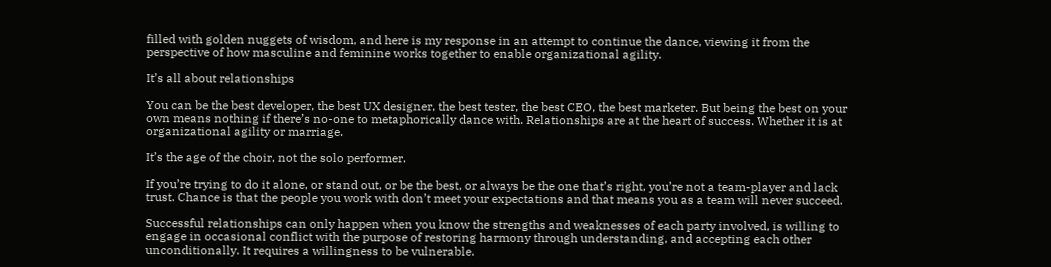filled with golden nuggets of wisdom, and here is my response in an attempt to continue the dance, viewing it from the perspective of how masculine and feminine works together to enable organizational agility.

It’s all about relationships

You can be the best developer, the best UX designer, the best tester, the best CEO, the best marketer. But being the best on your own means nothing if there’s no-one to metaphorically dance with. Relationships are at the heart of success. Whether it is at organizational agility or marriage.

It’s the age of the choir, not the solo performer.

If you’re trying to do it alone, or stand out, or be the best, or always be the one that’s right, you’re not a team-player and lack trust. Chance is that the people you work with don’t meet your expectations and that means you as a team will never succeed.

Successful relationships can only happen when you know the strengths and weaknesses of each party involved, is willing to engage in occasional conflict with the purpose of restoring harmony through understanding, and accepting each other unconditionally. It requires a willingness to be vulnerable.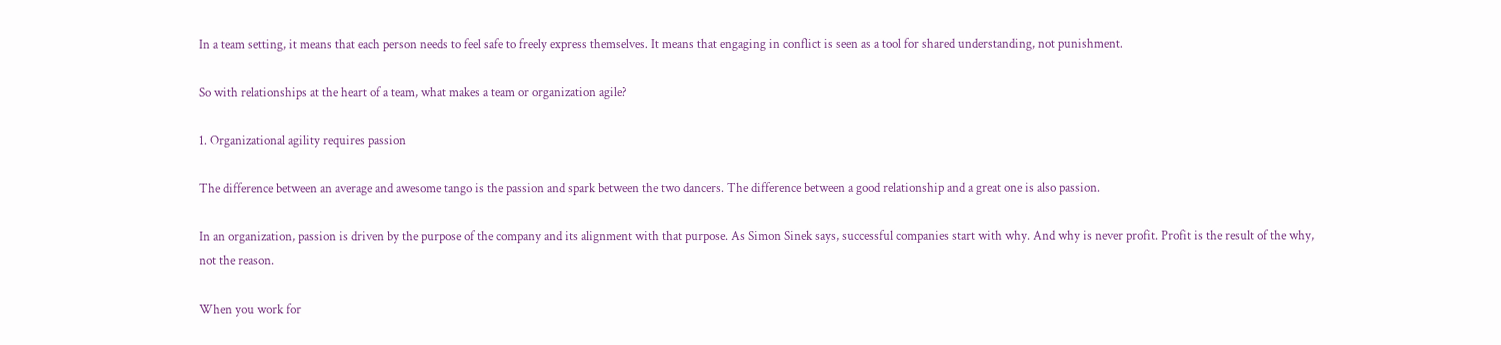In a team setting, it means that each person needs to feel safe to freely express themselves. It means that engaging in conflict is seen as a tool for shared understanding, not punishment.

So with relationships at the heart of a team, what makes a team or organization agile?

1. Organizational agility requires passion

The difference between an average and awesome tango is the passion and spark between the two dancers. The difference between a good relationship and a great one is also passion.

In an organization, passion is driven by the purpose of the company and its alignment with that purpose. As Simon Sinek says, successful companies start with why. And why is never profit. Profit is the result of the why, not the reason.

When you work for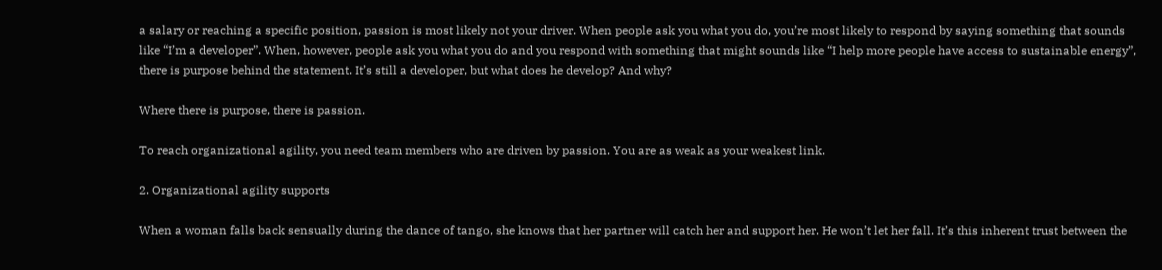a salary or reaching a specific position, passion is most likely not your driver. When people ask you what you do, you’re most likely to respond by saying something that sounds like “I’m a developer”. When, however, people ask you what you do and you respond with something that might sounds like “I help more people have access to sustainable energy”, there is purpose behind the statement. It’s still a developer, but what does he develop? And why?

Where there is purpose, there is passion.

To reach organizational agility, you need team members who are driven by passion. You are as weak as your weakest link.

2. Organizational agility supports

When a woman falls back sensually during the dance of tango, she knows that her partner will catch her and support her. He won’t let her fall. It’s this inherent trust between the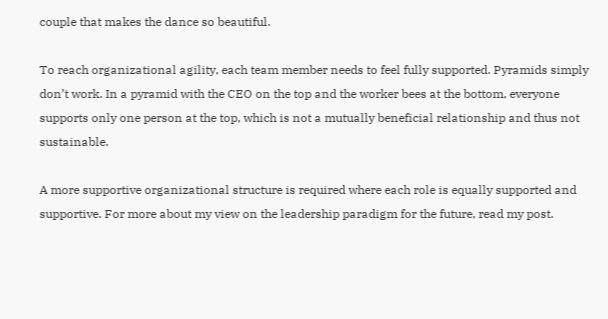couple that makes the dance so beautiful.

To reach organizational agility, each team member needs to feel fully supported. Pyramids simply don’t work. In a pyramid with the CEO on the top and the worker bees at the bottom, everyone supports only one person at the top, which is not a mutually beneficial relationship and thus not sustainable.

A more supportive organizational structure is required where each role is equally supported and supportive. For more about my view on the leadership paradigm for the future, read my post.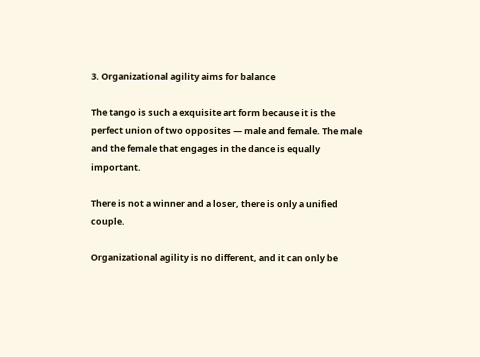3. Organizational agility aims for balance

The tango is such a exquisite art form because it is the perfect union of two opposites — male and female. The male and the female that engages in the dance is equally important.

There is not a winner and a loser, there is only a unified couple.

Organizational agility is no different, and it can only be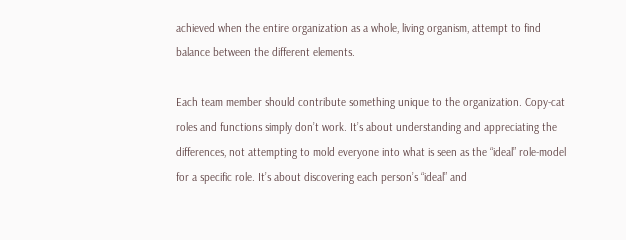achieved when the entire organization as a whole, living organism, attempt to find balance between the different elements.

Each team member should contribute something unique to the organization. Copy-cat roles and functions simply don’t work. It’s about understanding and appreciating the differences, not attempting to mold everyone into what is seen as the “ideal” role-model for a specific role. It’s about discovering each person’s “ideal” and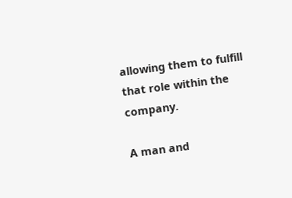allowing them to fulfill that role within the company.

A man and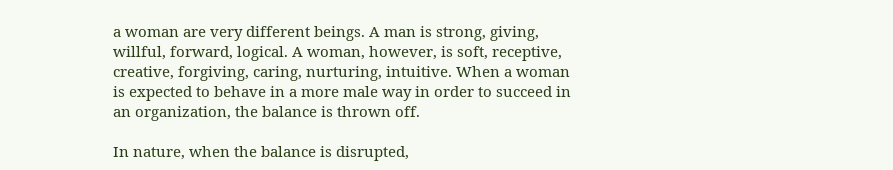a woman are very different beings. A man is strong, giving, willful, forward, logical. A woman, however, is soft, receptive, creative, forgiving, caring, nurturing, intuitive. When a woman is expected to behave in a more male way in order to succeed in an organization, the balance is thrown off.

In nature, when the balance is disrupted,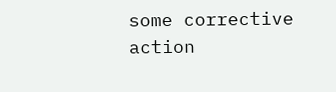some corrective action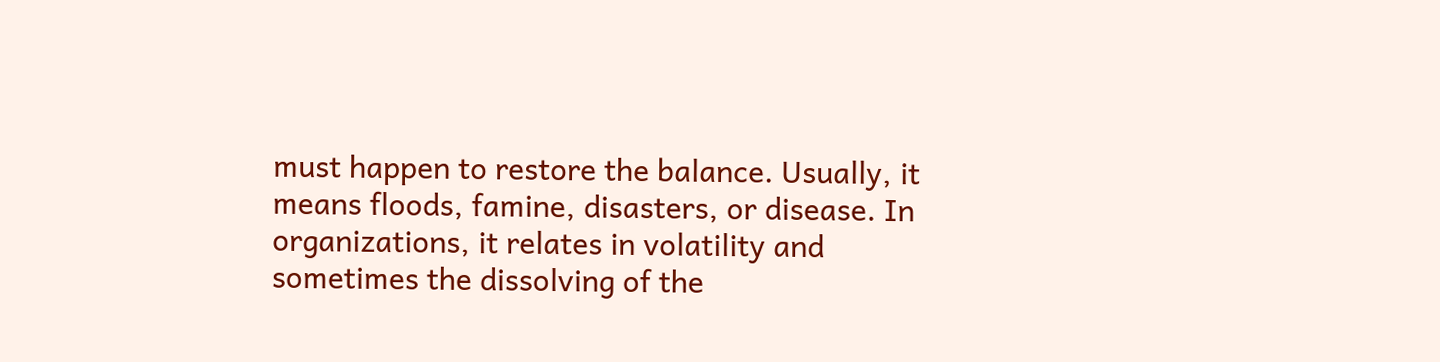must happen to restore the balance. Usually, it means floods, famine, disasters, or disease. In organizations, it relates in volatility and sometimes the dissolving of the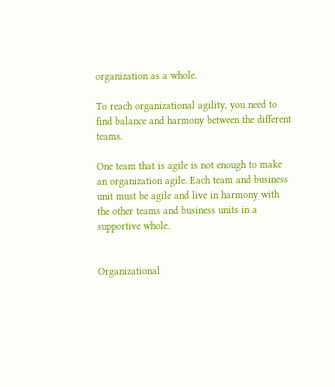organization as a whole.

To reach organizational agility, you need to find balance and harmony between the different teams.

One team that is agile is not enough to make an organization agile. Each team and business unit must be agile and live in harmony with the other teams and business units in a supportive whole.


Organizational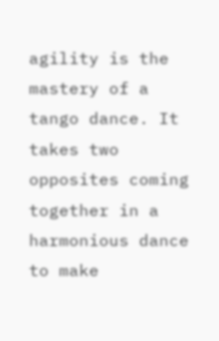agility is the mastery of a tango dance. It takes two opposites coming together in a harmonious dance to make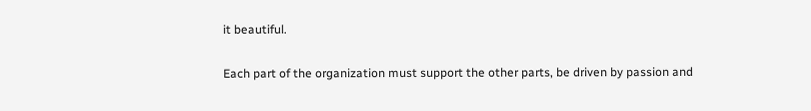it beautiful.

Each part of the organization must support the other parts, be driven by passion and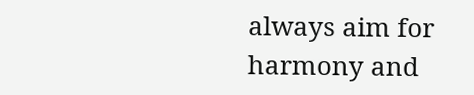always aim for harmony and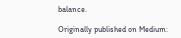balance.

Originally published on Medium: